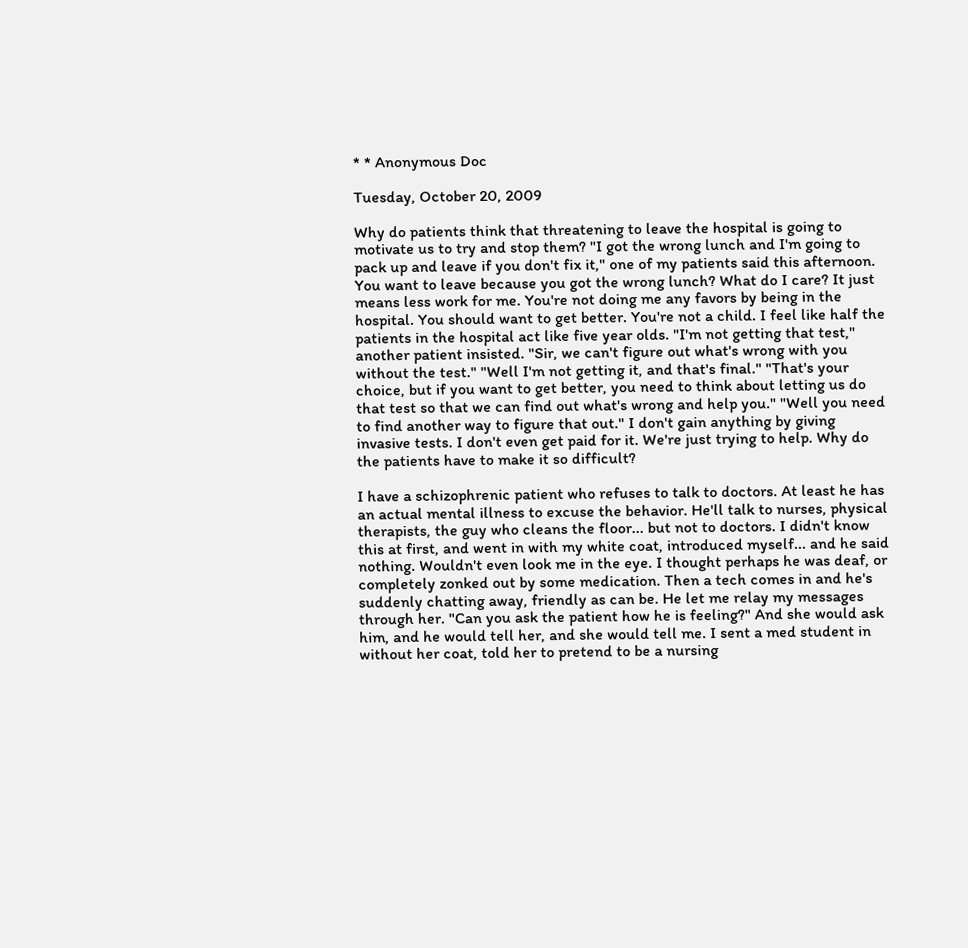* * Anonymous Doc

Tuesday, October 20, 2009

Why do patients think that threatening to leave the hospital is going to motivate us to try and stop them? "I got the wrong lunch and I'm going to pack up and leave if you don't fix it," one of my patients said this afternoon. You want to leave because you got the wrong lunch? What do I care? It just means less work for me. You're not doing me any favors by being in the hospital. You should want to get better. You're not a child. I feel like half the patients in the hospital act like five year olds. "I'm not getting that test," another patient insisted. "Sir, we can't figure out what's wrong with you without the test." "Well I'm not getting it, and that's final." "That's your choice, but if you want to get better, you need to think about letting us do that test so that we can find out what's wrong and help you." "Well you need to find another way to figure that out." I don't gain anything by giving invasive tests. I don't even get paid for it. We're just trying to help. Why do the patients have to make it so difficult?

I have a schizophrenic patient who refuses to talk to doctors. At least he has an actual mental illness to excuse the behavior. He'll talk to nurses, physical therapists, the guy who cleans the floor... but not to doctors. I didn't know this at first, and went in with my white coat, introduced myself... and he said nothing. Wouldn't even look me in the eye. I thought perhaps he was deaf, or completely zonked out by some medication. Then a tech comes in and he's suddenly chatting away, friendly as can be. He let me relay my messages through her. "Can you ask the patient how he is feeling?" And she would ask him, and he would tell her, and she would tell me. I sent a med student in without her coat, told her to pretend to be a nursing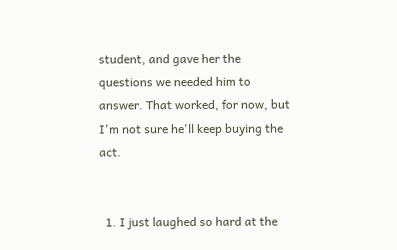student, and gave her the questions we needed him to answer. That worked, for now, but I'm not sure he'll keep buying the act.


  1. I just laughed so hard at the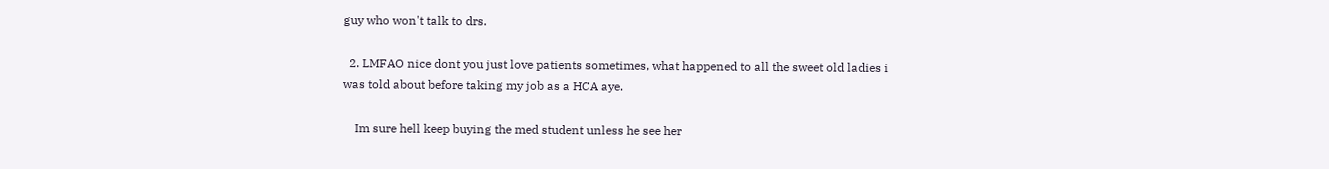guy who won't talk to drs.

  2. LMFAO nice dont you just love patients sometimes, what happened to all the sweet old ladies i was told about before taking my job as a HCA aye.

    Im sure hell keep buying the med student unless he see her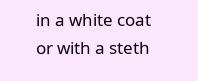in a white coat or with a steth